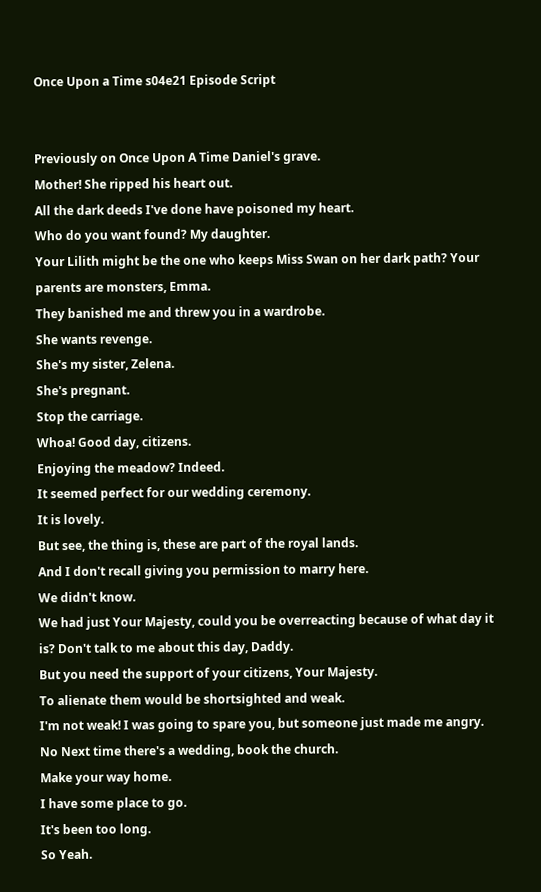Once Upon a Time s04e21 Episode Script


Previously on Once Upon A Time Daniel's grave.
Mother! She ripped his heart out.
All the dark deeds I've done have poisoned my heart.
Who do you want found? My daughter.
Your Lilith might be the one who keeps Miss Swan on her dark path? Your parents are monsters, Emma.
They banished me and threw you in a wardrobe.
She wants revenge.
She's my sister, Zelena.
She's pregnant.
Stop the carriage.
Whoa! Good day, citizens.
Enjoying the meadow? Indeed.
It seemed perfect for our wedding ceremony.
It is lovely.
But see, the thing is, these are part of the royal lands.
And I don't recall giving you permission to marry here.
We didn't know.
We had just Your Majesty, could you be overreacting because of what day it is? Don't talk to me about this day, Daddy.
But you need the support of your citizens, Your Majesty.
To alienate them would be shortsighted and weak.
I'm not weak! I was going to spare you, but someone just made me angry.
No Next time there's a wedding, book the church.
Make your way home.
I have some place to go.
It's been too long.
So Yeah.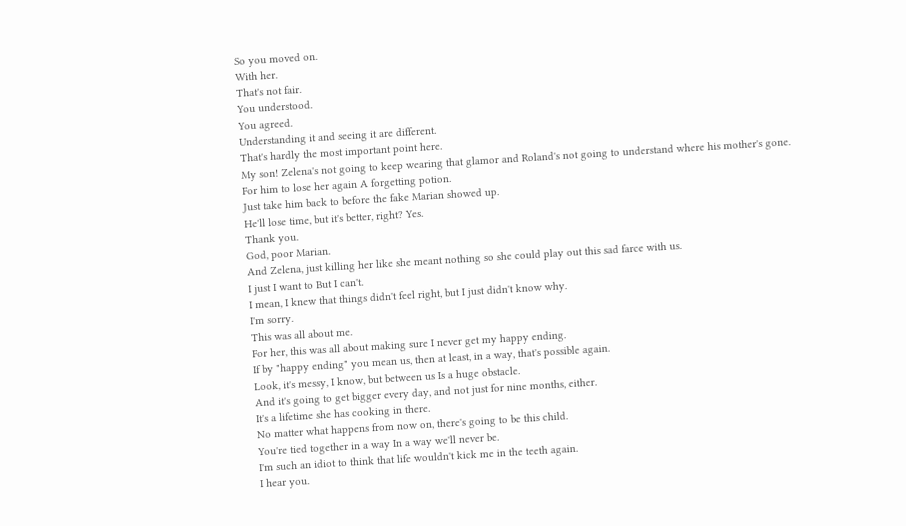So you moved on.
With her.
That's not fair.
You understood.
You agreed.
Understanding it and seeing it are different.
That's hardly the most important point here.
My son! Zelena's not going to keep wearing that glamor and Roland's not going to understand where his mother's gone.
For him to lose her again A forgetting potion.
Just take him back to before the fake Marian showed up.
He'll lose time, but it's better, right? Yes.
Thank you.
God, poor Marian.
And Zelena, just killing her like she meant nothing so she could play out this sad farce with us.
I just I want to But I can't.
I mean, I knew that things didn't feel right, but I just didn't know why.
I'm sorry.
This was all about me.
For her, this was all about making sure I never get my happy ending.
If by "happy ending" you mean us, then at least, in a way, that's possible again.
Look, it's messy, I know, but between us Is a huge obstacle.
And it's going to get bigger every day, and not just for nine months, either.
It's a lifetime she has cooking in there.
No matter what happens from now on, there's going to be this child.
You're tied together in a way In a way we'll never be.
I'm such an idiot to think that life wouldn't kick me in the teeth again.
I hear you.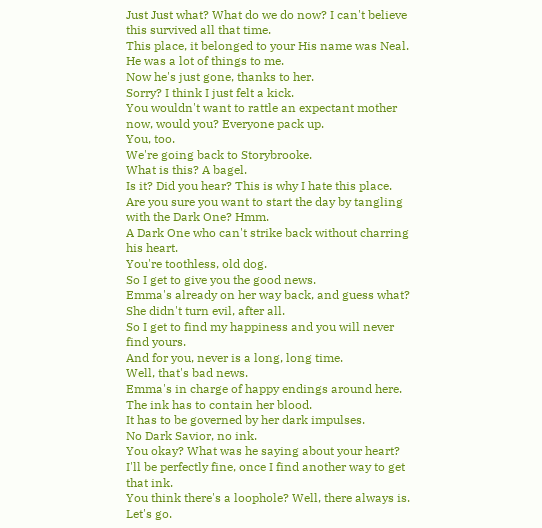Just Just what? What do we do now? I can't believe this survived all that time.
This place, it belonged to your His name was Neal.
He was a lot of things to me.
Now he's just gone, thanks to her.
Sorry? I think I just felt a kick.
You wouldn't want to rattle an expectant mother now, would you? Everyone pack up.
You, too.
We're going back to Storybrooke.
What is this? A bagel.
Is it? Did you hear? This is why I hate this place.
Are you sure you want to start the day by tangling with the Dark One? Hmm.
A Dark One who can't strike back without charring his heart.
You're toothless, old dog.
So I get to give you the good news.
Emma's already on her way back, and guess what? She didn't turn evil, after all.
So I get to find my happiness and you will never find yours.
And for you, never is a long, long time.
Well, that's bad news.
Emma's in charge of happy endings around here.
The ink has to contain her blood.
It has to be governed by her dark impulses.
No Dark Savior, no ink.
You okay? What was he saying about your heart? I'll be perfectly fine, once I find another way to get that ink.
You think there's a loophole? Well, there always is.
Let's go.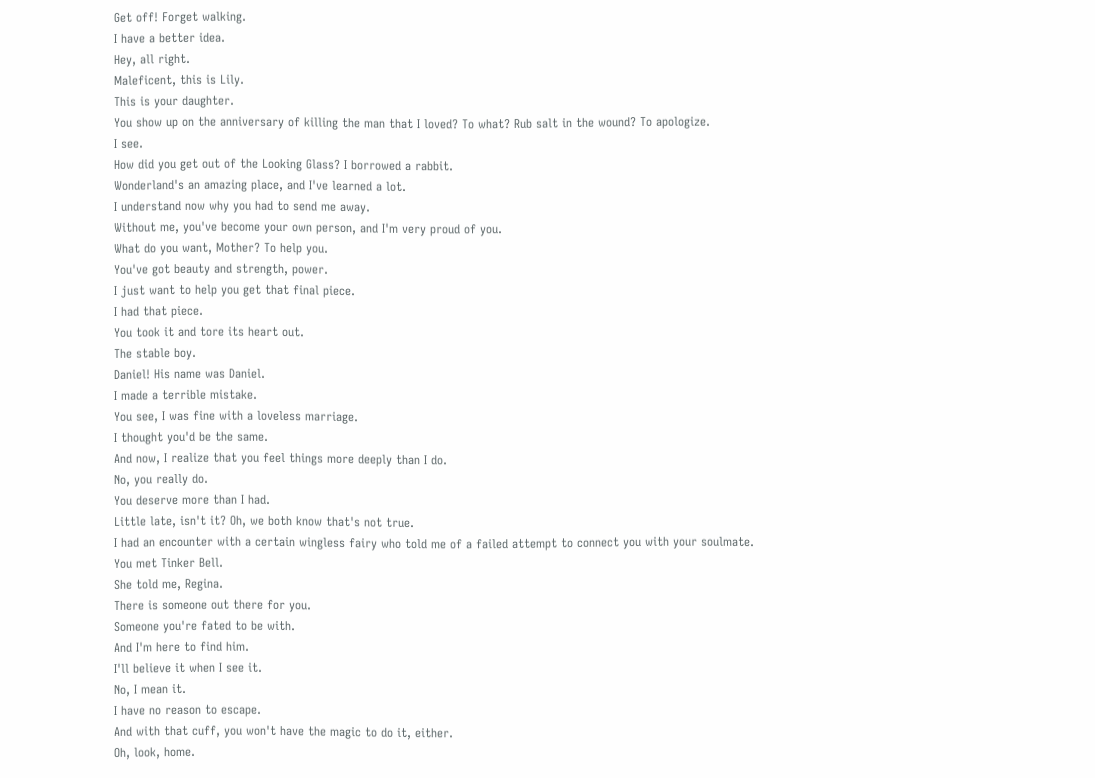Get off! Forget walking.
I have a better idea.
Hey, all right.
Maleficent, this is Lily.
This is your daughter.
You show up on the anniversary of killing the man that I loved? To what? Rub salt in the wound? To apologize.
I see.
How did you get out of the Looking Glass? I borrowed a rabbit.
Wonderland's an amazing place, and I've learned a lot.
I understand now why you had to send me away.
Without me, you've become your own person, and I'm very proud of you.
What do you want, Mother? To help you.
You've got beauty and strength, power.
I just want to help you get that final piece.
I had that piece.
You took it and tore its heart out.
The stable boy.
Daniel! His name was Daniel.
I made a terrible mistake.
You see, I was fine with a loveless marriage.
I thought you'd be the same.
And now, I realize that you feel things more deeply than I do.
No, you really do.
You deserve more than I had.
Little late, isn't it? Oh, we both know that's not true.
I had an encounter with a certain wingless fairy who told me of a failed attempt to connect you with your soulmate.
You met Tinker Bell.
She told me, Regina.
There is someone out there for you.
Someone you're fated to be with.
And I'm here to find him.
I'll believe it when I see it.
No, I mean it.
I have no reason to escape.
And with that cuff, you won't have the magic to do it, either.
Oh, look, home.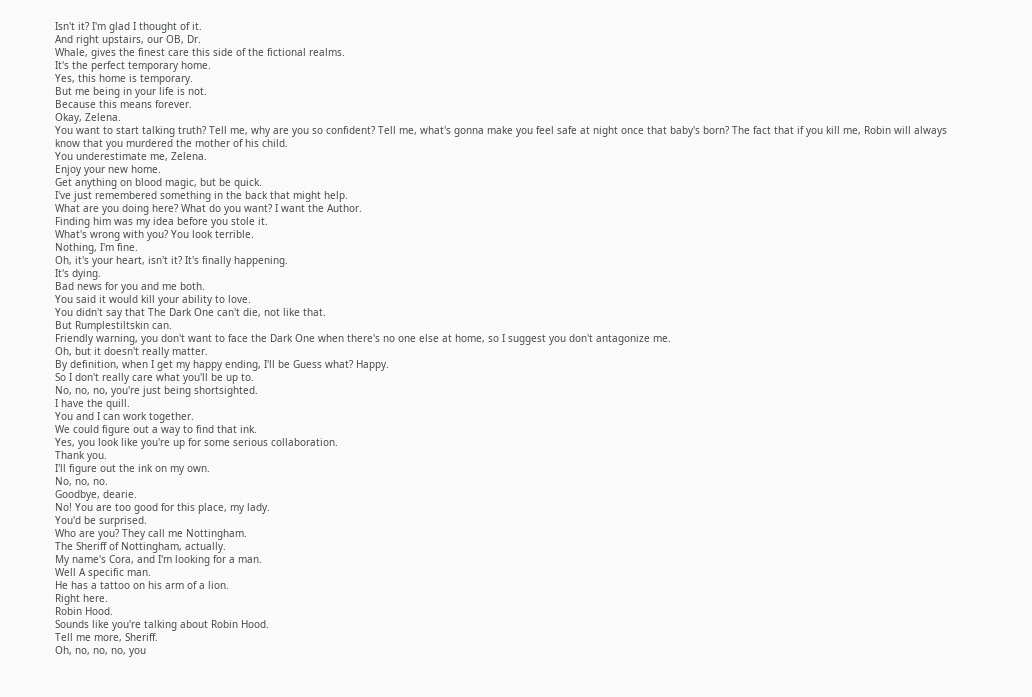Isn't it? I'm glad I thought of it.
And right upstairs, our OB, Dr.
Whale, gives the finest care this side of the fictional realms.
It's the perfect temporary home.
Yes, this home is temporary.
But me being in your life is not.
Because this means forever.
Okay, Zelena.
You want to start talking truth? Tell me, why are you so confident? Tell me, what's gonna make you feel safe at night once that baby's born? The fact that if you kill me, Robin will always know that you murdered the mother of his child.
You underestimate me, Zelena.
Enjoy your new home.
Get anything on blood magic, but be quick.
I've just remembered something in the back that might help.
What are you doing here? What do you want? I want the Author.
Finding him was my idea before you stole it.
What's wrong with you? You look terrible.
Nothing, I'm fine.
Oh, it's your heart, isn't it? It's finally happening.
It's dying.
Bad news for you and me both.
You said it would kill your ability to love.
You didn't say that The Dark One can't die, not like that.
But Rumplestiltskin can.
Friendly warning, you don't want to face the Dark One when there's no one else at home, so I suggest you don't antagonize me.
Oh, but it doesn't really matter.
By definition, when I get my happy ending, I'll be Guess what? Happy.
So I don't really care what you'll be up to.
No, no, no, you're just being shortsighted.
I have the quill.
You and I can work together.
We could figure out a way to find that ink.
Yes, you look like you're up for some serious collaboration.
Thank you.
I'll figure out the ink on my own.
No, no, no.
Goodbye, dearie.
No! You are too good for this place, my lady.
You'd be surprised.
Who are you? They call me Nottingham.
The Sheriff of Nottingham, actually.
My name's Cora, and I'm looking for a man.
Well A specific man.
He has a tattoo on his arm of a lion.
Right here.
Robin Hood.
Sounds like you're talking about Robin Hood.
Tell me more, Sheriff.
Oh, no, no, no, you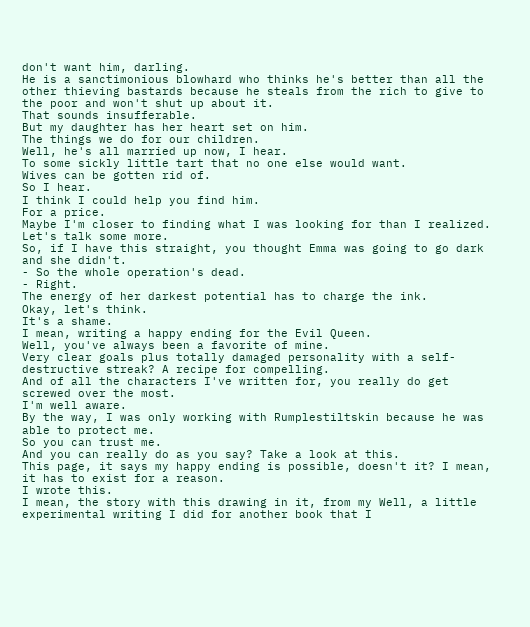don't want him, darling.
He is a sanctimonious blowhard who thinks he's better than all the other thieving bastards because he steals from the rich to give to the poor and won't shut up about it.
That sounds insufferable.
But my daughter has her heart set on him.
The things we do for our children.
Well, he's all married up now, I hear.
To some sickly little tart that no one else would want.
Wives can be gotten rid of.
So I hear.
I think I could help you find him.
For a price.
Maybe I'm closer to finding what I was looking for than I realized.
Let's talk some more.
So, if I have this straight, you thought Emma was going to go dark and she didn't.
- So the whole operation's dead.
- Right.
The energy of her darkest potential has to charge the ink.
Okay, let's think.
It's a shame.
I mean, writing a happy ending for the Evil Queen.
Well, you've always been a favorite of mine.
Very clear goals plus totally damaged personality with a self-destructive streak? A recipe for compelling.
And of all the characters I've written for, you really do get screwed over the most.
I'm well aware.
By the way, I was only working with Rumplestiltskin because he was able to protect me.
So you can trust me.
And you can really do as you say? Take a look at this.
This page, it says my happy ending is possible, doesn't it? I mean, it has to exist for a reason.
I wrote this.
I mean, the story with this drawing in it, from my Well, a little experimental writing I did for another book that I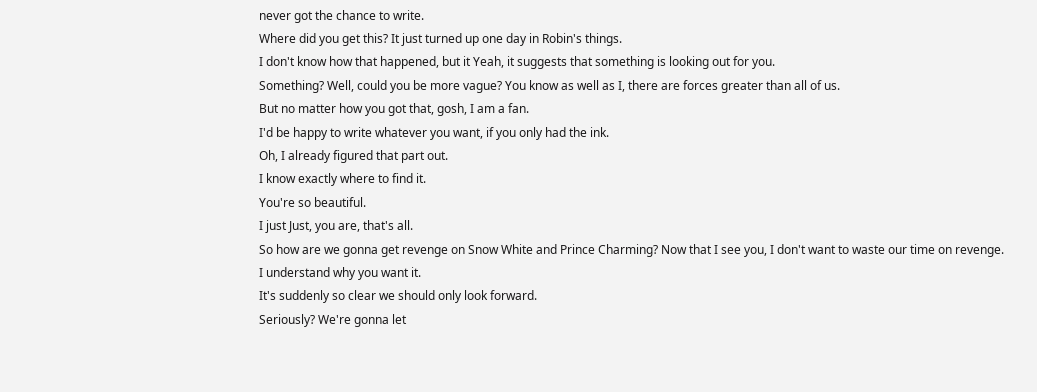never got the chance to write.
Where did you get this? It just turned up one day in Robin's things.
I don't know how that happened, but it Yeah, it suggests that something is looking out for you.
Something? Well, could you be more vague? You know as well as I, there are forces greater than all of us.
But no matter how you got that, gosh, I am a fan.
I'd be happy to write whatever you want, if you only had the ink.
Oh, I already figured that part out.
I know exactly where to find it.
You're so beautiful.
I just Just, you are, that's all.
So how are we gonna get revenge on Snow White and Prince Charming? Now that I see you, I don't want to waste our time on revenge.
I understand why you want it.
It's suddenly so clear we should only look forward.
Seriously? We're gonna let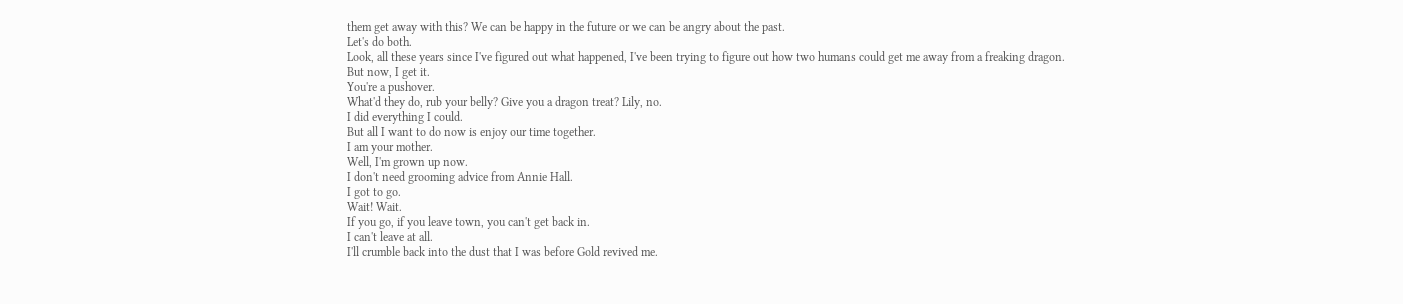them get away with this? We can be happy in the future or we can be angry about the past.
Let's do both.
Look, all these years since I've figured out what happened, I've been trying to figure out how two humans could get me away from a freaking dragon.
But now, I get it.
You're a pushover.
What'd they do, rub your belly? Give you a dragon treat? Lily, no.
I did everything I could.
But all I want to do now is enjoy our time together.
I am your mother.
Well, I'm grown up now.
I don't need grooming advice from Annie Hall.
I got to go.
Wait! Wait.
If you go, if you leave town, you can't get back in.
I can't leave at all.
I'll crumble back into the dust that I was before Gold revived me.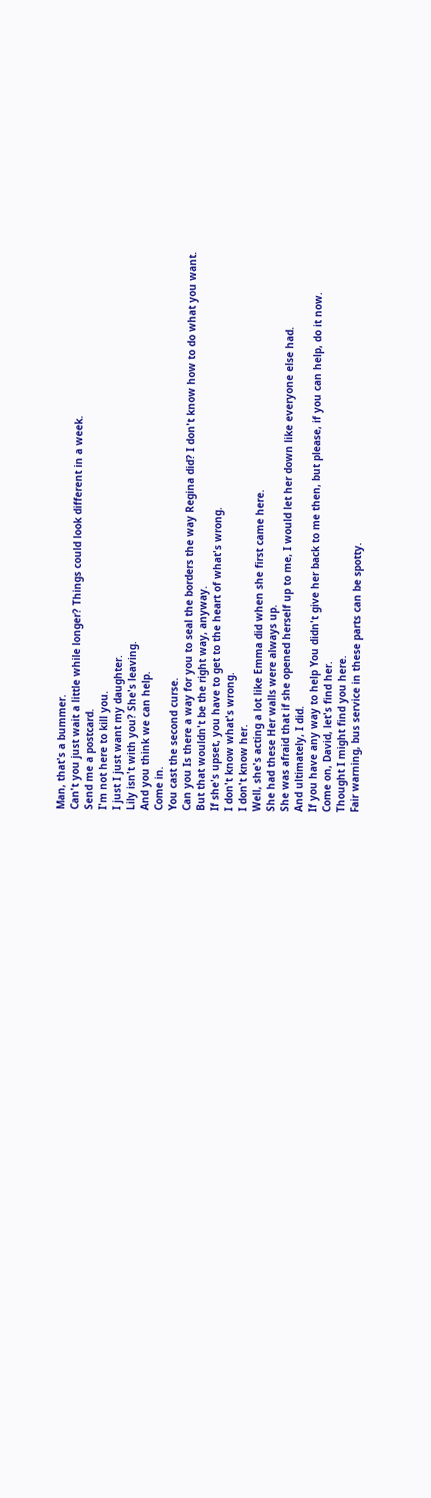Man, that's a bummer.
Can't you just wait a little while longer? Things could look different in a week.
Send me a postcard.
I'm not here to kill you.
I just I just want my daughter.
Lily isn't with you? She's leaving.
And you think we can help.
Come in.
You cast the second curse.
Can you Is there a way for you to seal the borders the way Regina did? I don't know how to do what you want.
But that wouldn't be the right way, anyway.
If she's upset, you have to get to the heart of what's wrong.
I don't know what's wrong.
I don't know her.
Well, she's acting a lot like Emma did when she first came here.
She had these Her walls were always up.
She was afraid that if she opened herself up to me, I would let her down like everyone else had.
And ultimately, I did.
If you have any way to help You didn't give her back to me then, but please, if you can help, do it now.
Come on, David, let's find her.
Thought I might find you here.
Fair warning, bus service in these parts can be spotty.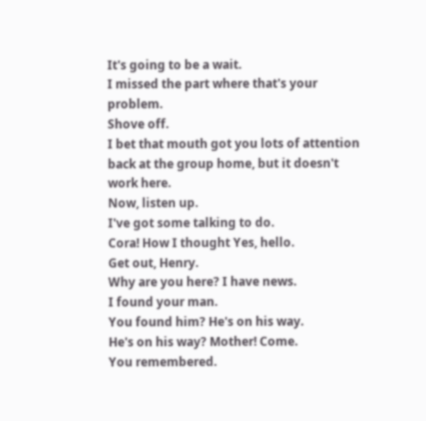It's going to be a wait.
I missed the part where that's your problem.
Shove off.
I bet that mouth got you lots of attention back at the group home, but it doesn't work here.
Now, listen up.
I've got some talking to do.
Cora! How I thought Yes, hello.
Get out, Henry.
Why are you here? I have news.
I found your man.
You found him? He's on his way.
He's on his way? Mother! Come.
You remembered.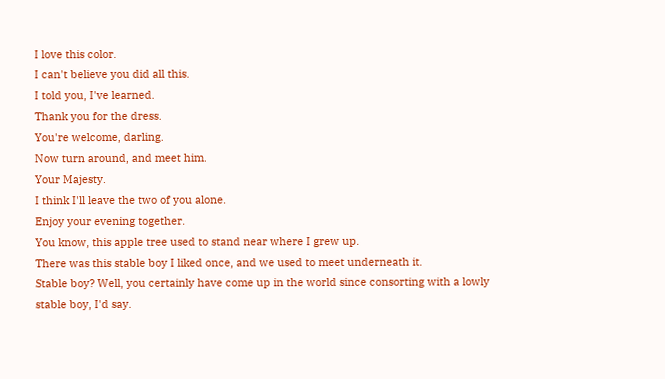I love this color.
I can't believe you did all this.
I told you, I've learned.
Thank you for the dress.
You're welcome, darling.
Now turn around, and meet him.
Your Majesty.
I think I'll leave the two of you alone.
Enjoy your evening together.
You know, this apple tree used to stand near where I grew up.
There was this stable boy I liked once, and we used to meet underneath it.
Stable boy? Well, you certainly have come up in the world since consorting with a lowly stable boy, I'd say.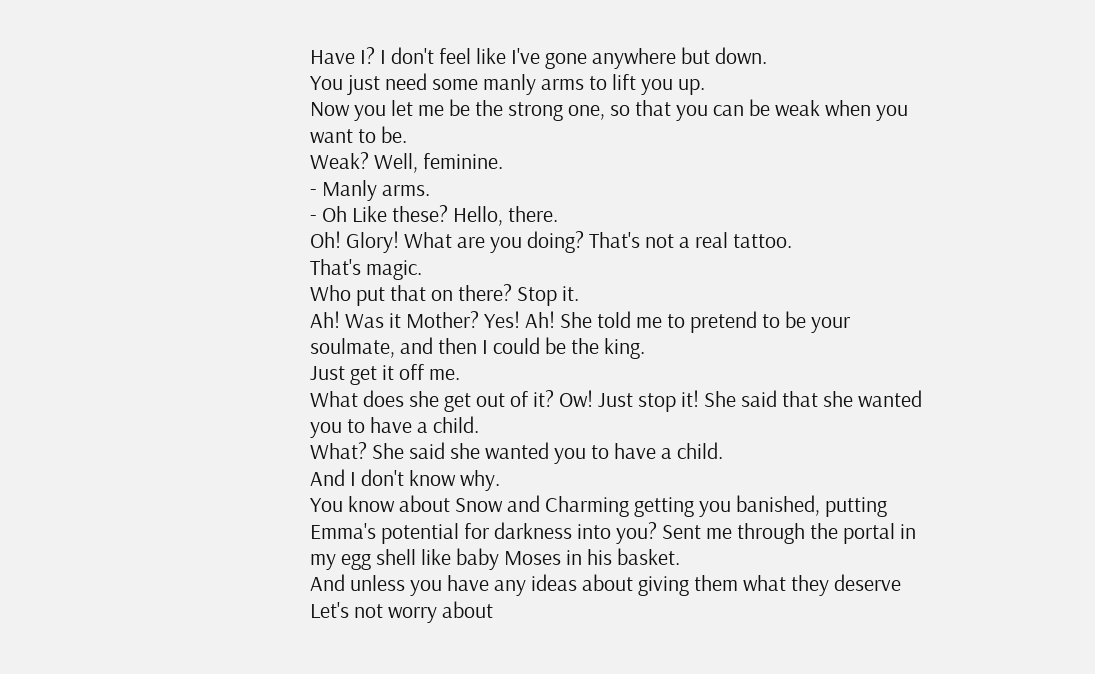Have I? I don't feel like I've gone anywhere but down.
You just need some manly arms to lift you up.
Now you let me be the strong one, so that you can be weak when you want to be.
Weak? Well, feminine.
- Manly arms.
- Oh Like these? Hello, there.
Oh! Glory! What are you doing? That's not a real tattoo.
That's magic.
Who put that on there? Stop it.
Ah! Was it Mother? Yes! Ah! She told me to pretend to be your soulmate, and then I could be the king.
Just get it off me.
What does she get out of it? Ow! Just stop it! She said that she wanted you to have a child.
What? She said she wanted you to have a child.
And I don't know why.
You know about Snow and Charming getting you banished, putting Emma's potential for darkness into you? Sent me through the portal in my egg shell like baby Moses in his basket.
And unless you have any ideas about giving them what they deserve Let's not worry about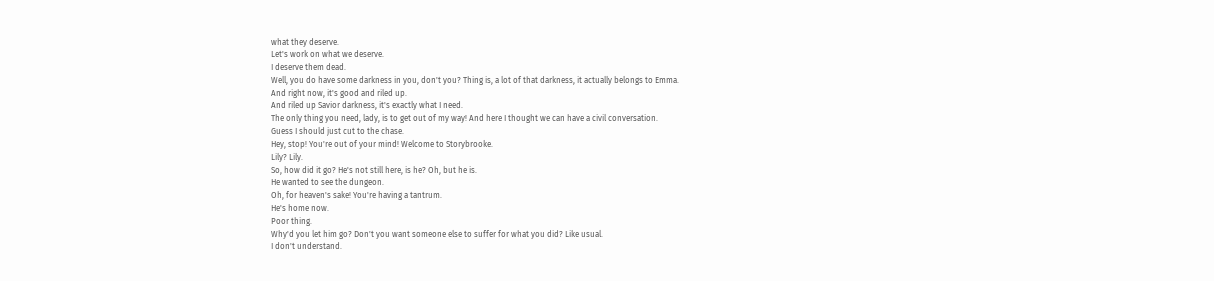what they deserve.
Let's work on what we deserve.
I deserve them dead.
Well, you do have some darkness in you, don't you? Thing is, a lot of that darkness, it actually belongs to Emma.
And right now, it's good and riled up.
And riled up Savior darkness, it's exactly what I need.
The only thing you need, lady, is to get out of my way! And here I thought we can have a civil conversation.
Guess I should just cut to the chase.
Hey, stop! You're out of your mind! Welcome to Storybrooke.
Lily? Lily.
So, how did it go? He's not still here, is he? Oh, but he is.
He wanted to see the dungeon.
Oh, for heaven's sake! You're having a tantrum.
He's home now.
Poor thing.
Why'd you let him go? Don't you want someone else to suffer for what you did? Like usual.
I don't understand.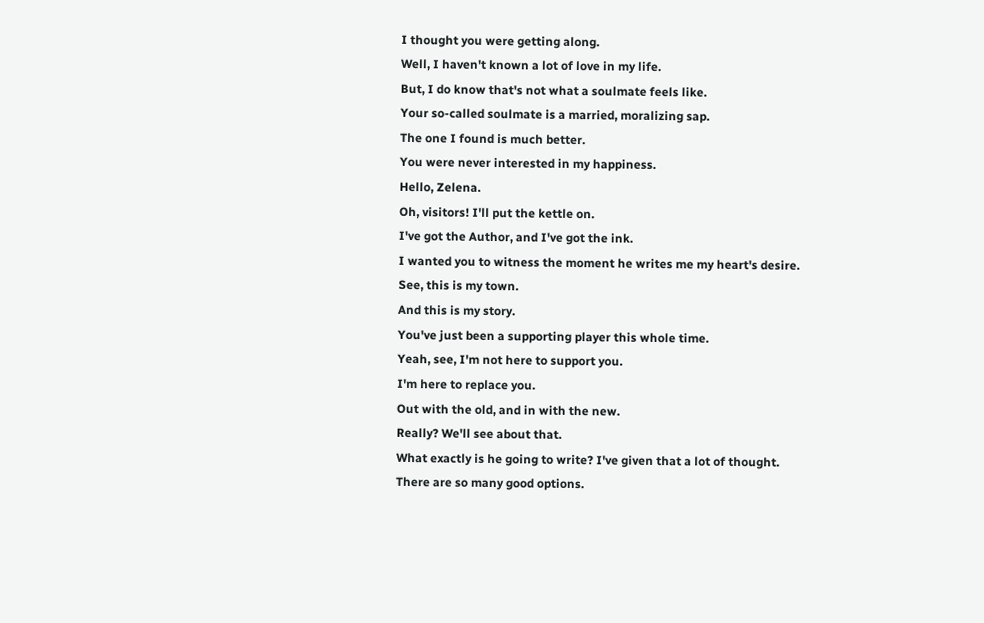I thought you were getting along.
Well, I haven't known a lot of love in my life.
But, I do know that's not what a soulmate feels like.
Your so-called soulmate is a married, moralizing sap.
The one I found is much better.
You were never interested in my happiness.
Hello, Zelena.
Oh, visitors! I'll put the kettle on.
I've got the Author, and I've got the ink.
I wanted you to witness the moment he writes me my heart's desire.
See, this is my town.
And this is my story.
You've just been a supporting player this whole time.
Yeah, see, I'm not here to support you.
I'm here to replace you.
Out with the old, and in with the new.
Really? We'll see about that.
What exactly is he going to write? I've given that a lot of thought.
There are so many good options.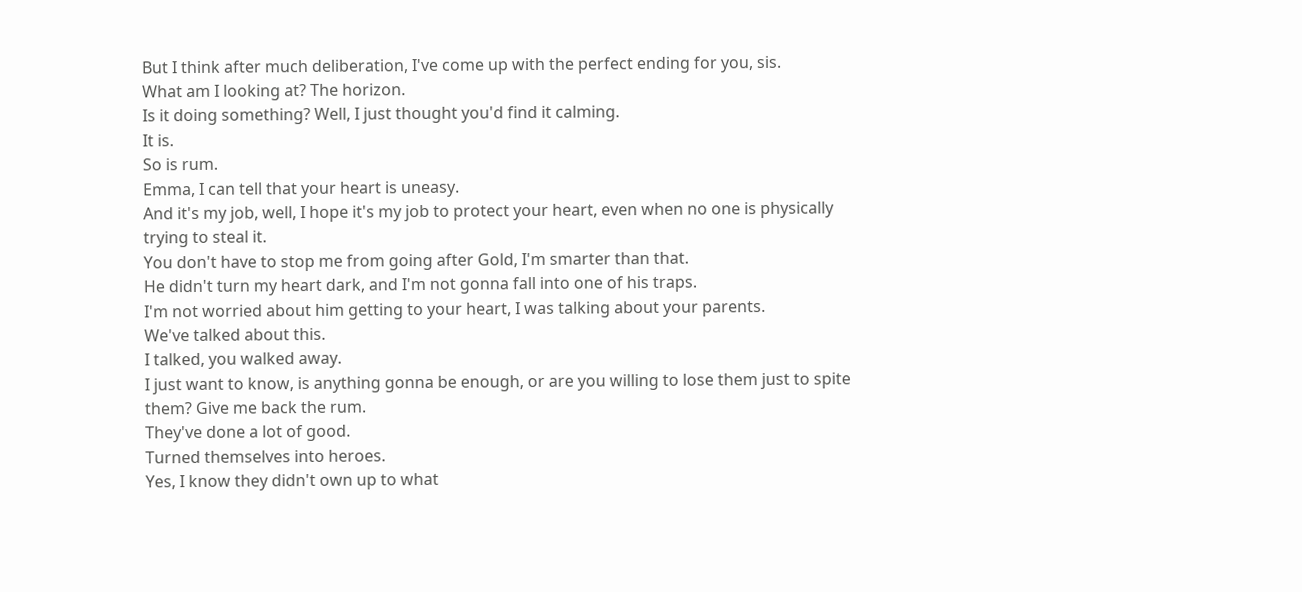But I think after much deliberation, I've come up with the perfect ending for you, sis.
What am I looking at? The horizon.
Is it doing something? Well, I just thought you'd find it calming.
It is.
So is rum.
Emma, I can tell that your heart is uneasy.
And it's my job, well, I hope it's my job to protect your heart, even when no one is physically trying to steal it.
You don't have to stop me from going after Gold, I'm smarter than that.
He didn't turn my heart dark, and I'm not gonna fall into one of his traps.
I'm not worried about him getting to your heart, I was talking about your parents.
We've talked about this.
I talked, you walked away.
I just want to know, is anything gonna be enough, or are you willing to lose them just to spite them? Give me back the rum.
They've done a lot of good.
Turned themselves into heroes.
Yes, I know they didn't own up to what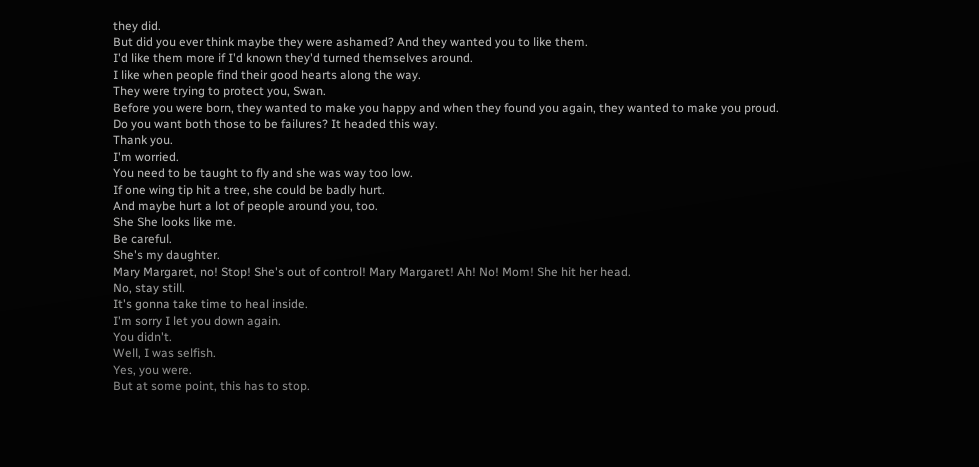they did.
But did you ever think maybe they were ashamed? And they wanted you to like them.
I'd like them more if I'd known they'd turned themselves around.
I like when people find their good hearts along the way.
They were trying to protect you, Swan.
Before you were born, they wanted to make you happy and when they found you again, they wanted to make you proud.
Do you want both those to be failures? It headed this way.
Thank you.
I'm worried.
You need to be taught to fly and she was way too low.
If one wing tip hit a tree, she could be badly hurt.
And maybe hurt a lot of people around you, too.
She She looks like me.
Be careful.
She's my daughter.
Mary Margaret, no! Stop! She's out of control! Mary Margaret! Ah! No! Mom! She hit her head.
No, stay still.
It's gonna take time to heal inside.
I'm sorry I let you down again.
You didn't.
Well, I was selfish.
Yes, you were.
But at some point, this has to stop.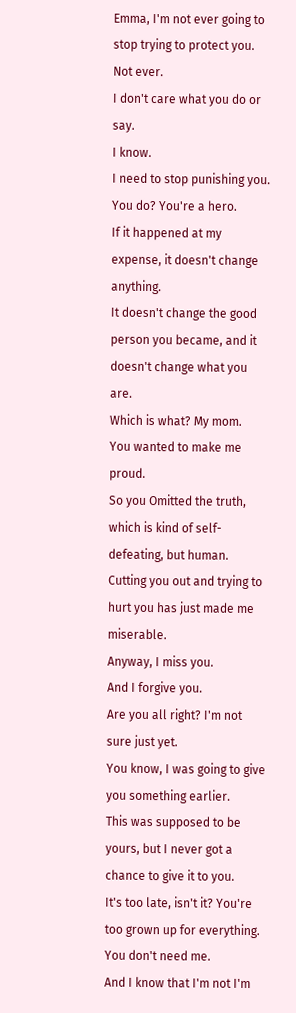Emma, I'm not ever going to stop trying to protect you.
Not ever.
I don't care what you do or say.
I know.
I need to stop punishing you.
You do? You're a hero.
If it happened at my expense, it doesn't change anything.
It doesn't change the good person you became, and it doesn't change what you are.
Which is what? My mom.
You wanted to make me proud.
So you Omitted the truth, which is kind of self-defeating, but human.
Cutting you out and trying to hurt you has just made me miserable.
Anyway, I miss you.
And I forgive you.
Are you all right? I'm not sure just yet.
You know, I was going to give you something earlier.
This was supposed to be yours, but I never got a chance to give it to you.
It's too late, isn't it? You're too grown up for everything.
You don't need me.
And I know that I'm not I'm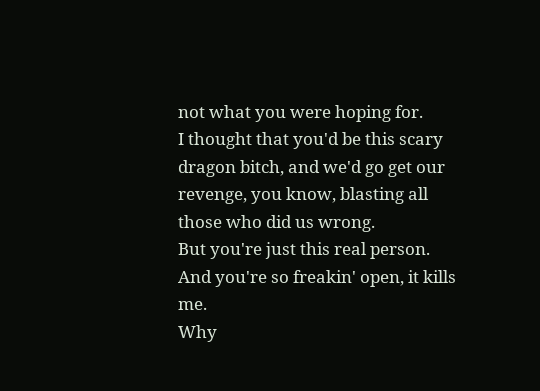not what you were hoping for.
I thought that you'd be this scary dragon bitch, and we'd go get our revenge, you know, blasting all those who did us wrong.
But you're just this real person.
And you're so freakin' open, it kills me.
Why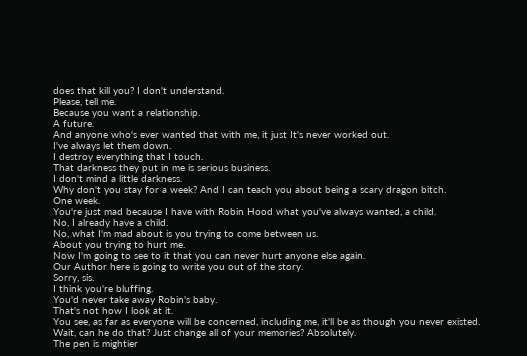does that kill you? I don't understand.
Please, tell me.
Because you want a relationship.
A future.
And anyone who's ever wanted that with me, it just It's never worked out.
I've always let them down.
I destroy everything that I touch.
That darkness they put in me is serious business.
I don't mind a little darkness.
Why don't you stay for a week? And I can teach you about being a scary dragon bitch.
One week.
You're just mad because I have with Robin Hood what you've always wanted, a child.
No, I already have a child.
No, what I'm mad about is you trying to come between us.
About you trying to hurt me.
Now I'm going to see to it that you can never hurt anyone else again.
Our Author here is going to write you out of the story.
Sorry, sis.
I think you're bluffing.
You'd never take away Robin's baby.
That's not how I look at it.
You see, as far as everyone will be concerned, including me, it'll be as though you never existed.
Wait, can he do that? Just change all of your memories? Absolutely.
The pen is mightier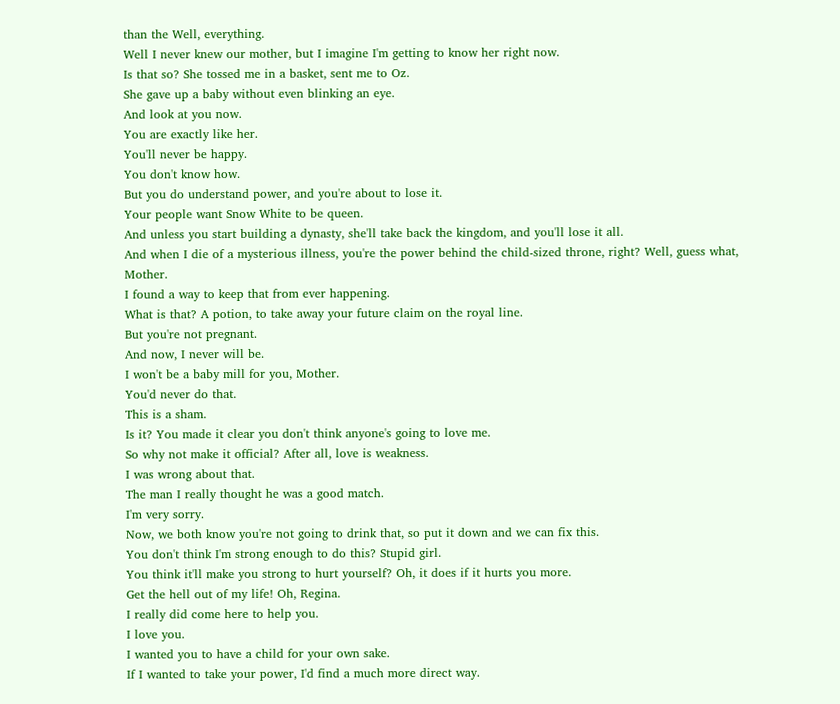than the Well, everything.
Well I never knew our mother, but I imagine I'm getting to know her right now.
Is that so? She tossed me in a basket, sent me to Oz.
She gave up a baby without even blinking an eye.
And look at you now.
You are exactly like her.
You'll never be happy.
You don't know how.
But you do understand power, and you're about to lose it.
Your people want Snow White to be queen.
And unless you start building a dynasty, she'll take back the kingdom, and you'll lose it all.
And when I die of a mysterious illness, you're the power behind the child-sized throne, right? Well, guess what, Mother.
I found a way to keep that from ever happening.
What is that? A potion, to take away your future claim on the royal line.
But you're not pregnant.
And now, I never will be.
I won't be a baby mill for you, Mother.
You'd never do that.
This is a sham.
Is it? You made it clear you don't think anyone's going to love me.
So why not make it official? After all, love is weakness.
I was wrong about that.
The man I really thought he was a good match.
I'm very sorry.
Now, we both know you're not going to drink that, so put it down and we can fix this.
You don't think I'm strong enough to do this? Stupid girl.
You think it'll make you strong to hurt yourself? Oh, it does if it hurts you more.
Get the hell out of my life! Oh, Regina.
I really did come here to help you.
I love you.
I wanted you to have a child for your own sake.
If I wanted to take your power, I'd find a much more direct way.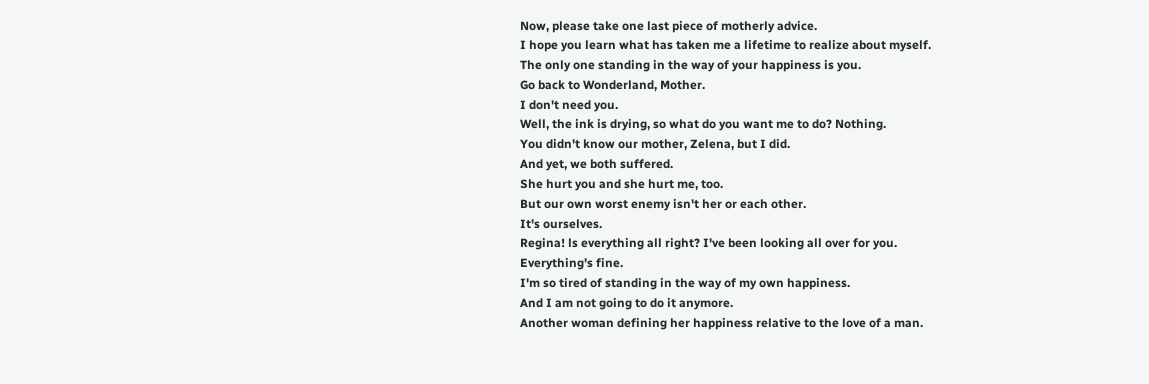Now, please take one last piece of motherly advice.
I hope you learn what has taken me a lifetime to realize about myself.
The only one standing in the way of your happiness is you.
Go back to Wonderland, Mother.
I don't need you.
Well, the ink is drying, so what do you want me to do? Nothing.
You didn't know our mother, Zelena, but I did.
And yet, we both suffered.
She hurt you and she hurt me, too.
But our own worst enemy isn't her or each other.
It's ourselves.
Regina! ls everything all right? I've been looking all over for you.
Everything's fine.
I'm so tired of standing in the way of my own happiness.
And I am not going to do it anymore.
Another woman defining her happiness relative to the love of a man.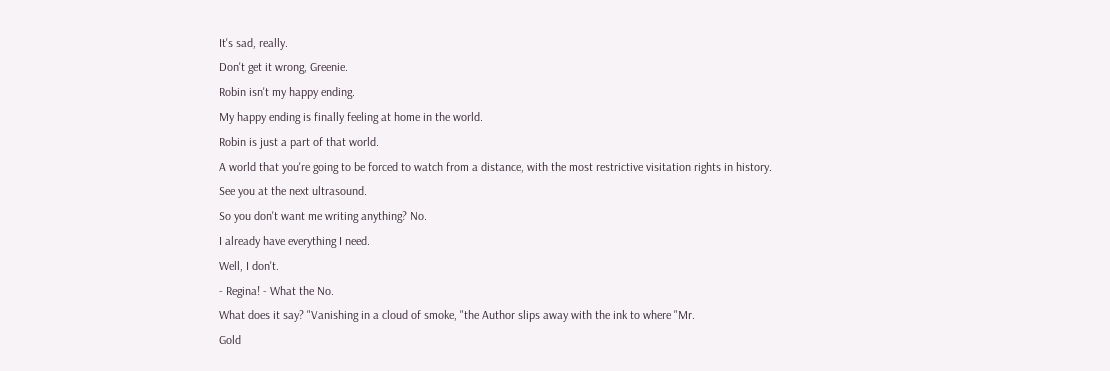It's sad, really.
Don't get it wrong, Greenie.
Robin isn't my happy ending.
My happy ending is finally feeling at home in the world.
Robin is just a part of that world.
A world that you're going to be forced to watch from a distance, with the most restrictive visitation rights in history.
See you at the next ultrasound.
So you don't want me writing anything? No.
I already have everything I need.
Well, I don't.
- Regina! - What the No.
What does it say? "Vanishing in a cloud of smoke, "the Author slips away with the ink to where "Mr.
Gold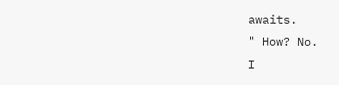awaits.
" How? No.
I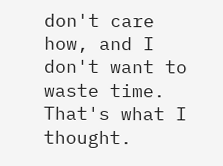don't care how, and I don't want to waste time.
That's what I thought.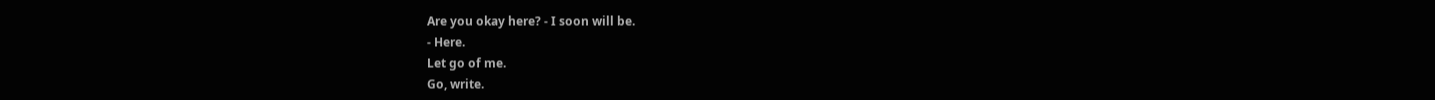Are you okay here? - I soon will be.
- Here.
Let go of me.
Go, write.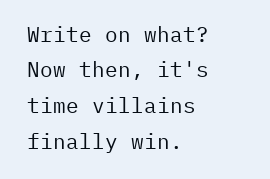Write on what? Now then, it's time villains finally win.